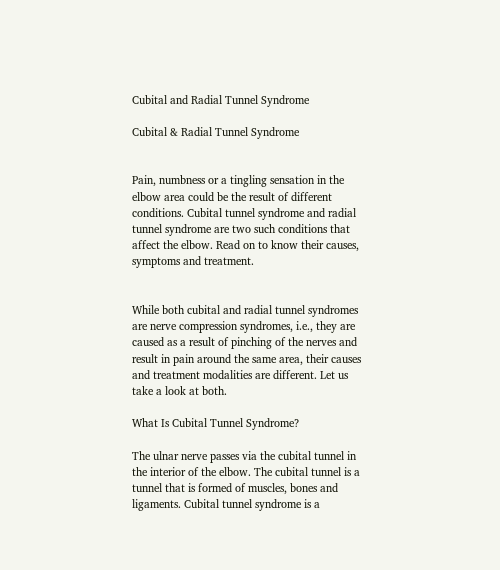Cubital and Radial Tunnel Syndrome

Cubital & Radial Tunnel Syndrome


Pain, numbness or a tingling sensation in the elbow area could be the result of different conditions. Cubital tunnel syndrome and radial tunnel syndrome are two such conditions that affect the elbow. Read on to know their causes, symptoms and treatment.


While both cubital and radial tunnel syndromes are nerve compression syndromes, i.e., they are caused as a result of pinching of the nerves and result in pain around the same area, their causes and treatment modalities are different. Let us take a look at both.

What Is Cubital Tunnel Syndrome?

The ulnar nerve passes via the cubital tunnel in the interior of the elbow. The cubital tunnel is a tunnel that is formed of muscles, bones and ligaments. Cubital tunnel syndrome is a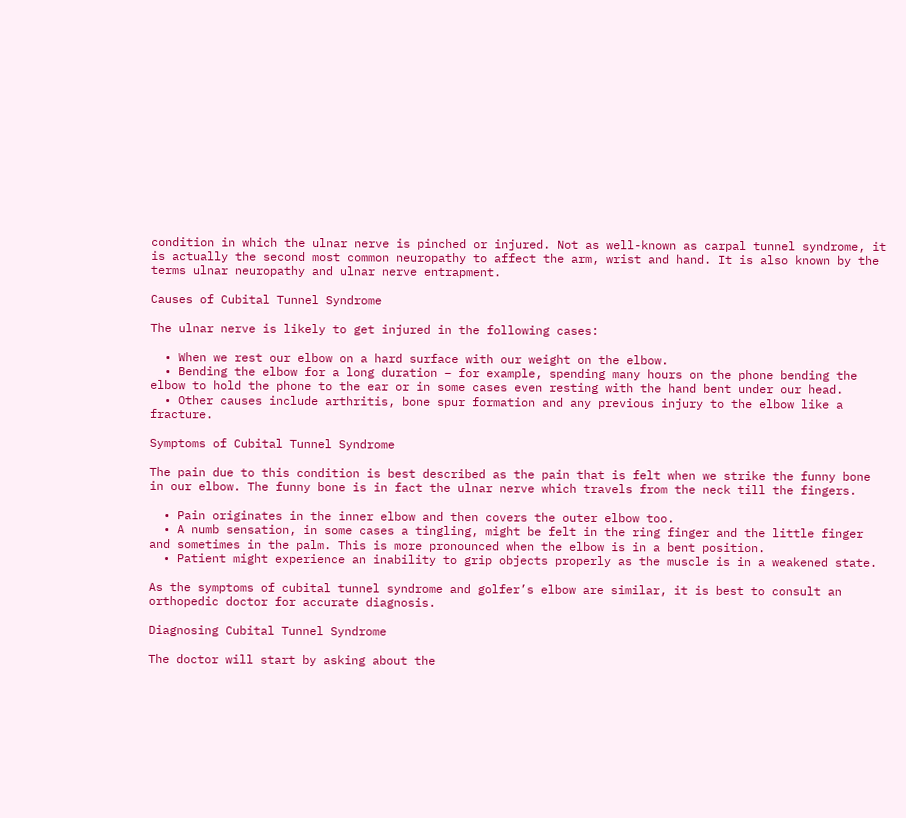condition in which the ulnar nerve is pinched or injured. Not as well-known as carpal tunnel syndrome, it is actually the second most common neuropathy to affect the arm, wrist and hand. It is also known by the terms ulnar neuropathy and ulnar nerve entrapment.

Causes of Cubital Tunnel Syndrome

The ulnar nerve is likely to get injured in the following cases:

  • When we rest our elbow on a hard surface with our weight on the elbow.
  • Bending the elbow for a long duration – for example, spending many hours on the phone bending the elbow to hold the phone to the ear or in some cases even resting with the hand bent under our head.
  • Other causes include arthritis, bone spur formation and any previous injury to the elbow like a fracture.

Symptoms of Cubital Tunnel Syndrome

The pain due to this condition is best described as the pain that is felt when we strike the funny bone in our elbow. The funny bone is in fact the ulnar nerve which travels from the neck till the fingers.

  • Pain originates in the inner elbow and then covers the outer elbow too.
  • A numb sensation, in some cases a tingling, might be felt in the ring finger and the little finger and sometimes in the palm. This is more pronounced when the elbow is in a bent position.
  • Patient might experience an inability to grip objects properly as the muscle is in a weakened state.

As the symptoms of cubital tunnel syndrome and golfer’s elbow are similar, it is best to consult an orthopedic doctor for accurate diagnosis.

Diagnosing Cubital Tunnel Syndrome

The doctor will start by asking about the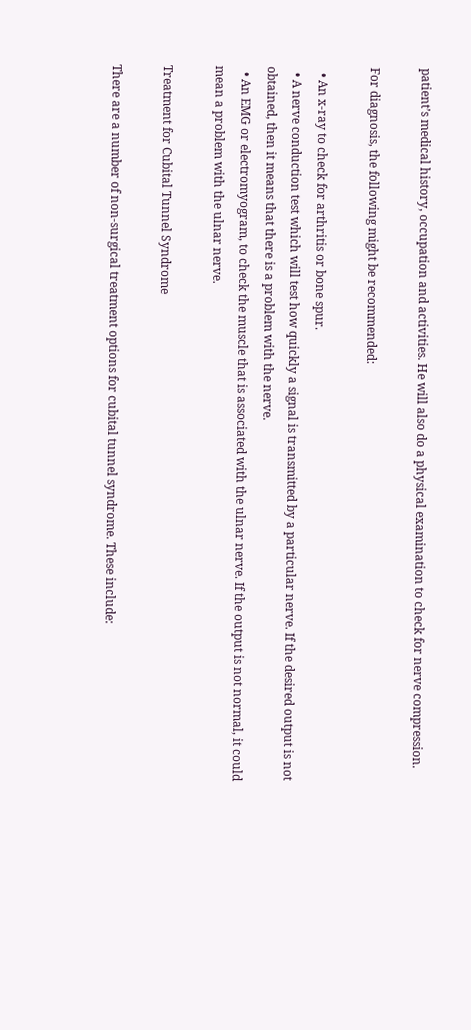patient’s medical history, occupation and activities. He will also do a physical examination to check for nerve compression.

For diagnosis, the following might be recommended:

  • An x-ray to check for arthritis or bone spur.
  • A nerve conduction test which will test how quickly a signal is transmitted by a particular nerve. If the desired output is not obtained, then it means that there is a problem with the nerve.
  • An EMG or electromyogram, to check the muscle that is associated with the ulnar nerve. If the output is not normal, it could mean a problem with the ulnar nerve.

Treatment for Cubital Tunnel Syndrome

There are a number of non-surgical treatment options for cubital tunnel syndrome. These include: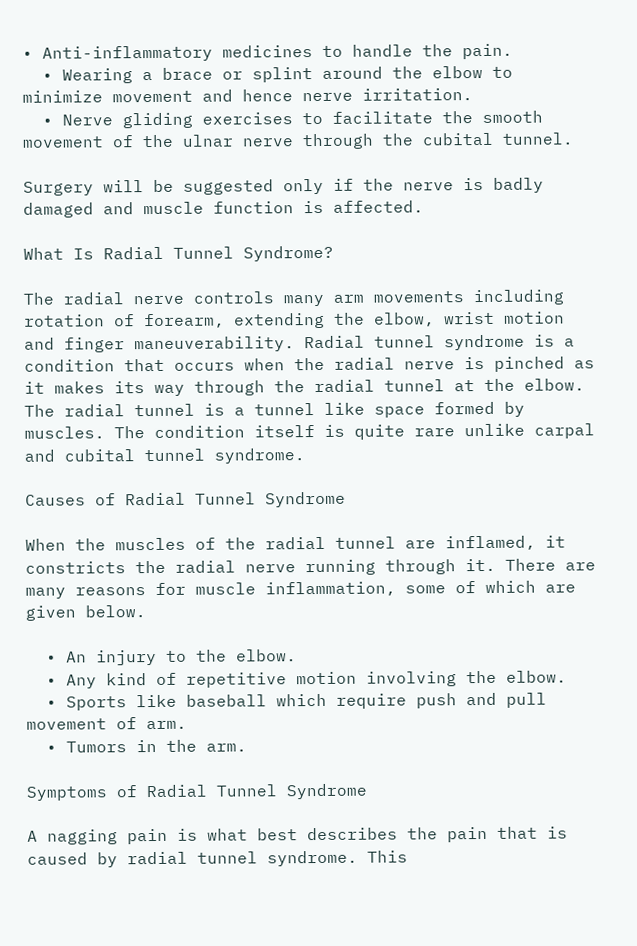• Anti-inflammatory medicines to handle the pain.
  • Wearing a brace or splint around the elbow to minimize movement and hence nerve irritation.
  • Nerve gliding exercises to facilitate the smooth movement of the ulnar nerve through the cubital tunnel.

Surgery will be suggested only if the nerve is badly damaged and muscle function is affected.

What Is Radial Tunnel Syndrome?

The radial nerve controls many arm movements including rotation of forearm, extending the elbow, wrist motion and finger maneuverability. Radial tunnel syndrome is a condition that occurs when the radial nerve is pinched as it makes its way through the radial tunnel at the elbow. The radial tunnel is a tunnel like space formed by muscles. The condition itself is quite rare unlike carpal and cubital tunnel syndrome.

Causes of Radial Tunnel Syndrome

When the muscles of the radial tunnel are inflamed, it constricts the radial nerve running through it. There are many reasons for muscle inflammation, some of which are given below.

  • An injury to the elbow.
  • Any kind of repetitive motion involving the elbow.
  • Sports like baseball which require push and pull movement of arm.
  • Tumors in the arm.

Symptoms of Radial Tunnel Syndrome

A nagging pain is what best describes the pain that is caused by radial tunnel syndrome. This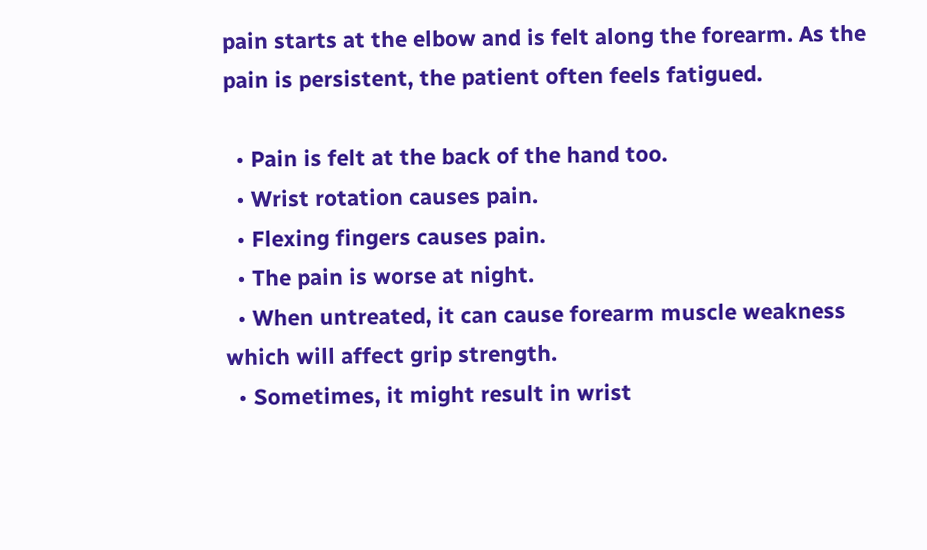pain starts at the elbow and is felt along the forearm. As the pain is persistent, the patient often feels fatigued.

  • Pain is felt at the back of the hand too.
  • Wrist rotation causes pain.
  • Flexing fingers causes pain.
  • The pain is worse at night.
  • When untreated, it can cause forearm muscle weakness which will affect grip strength.
  • Sometimes, it might result in wrist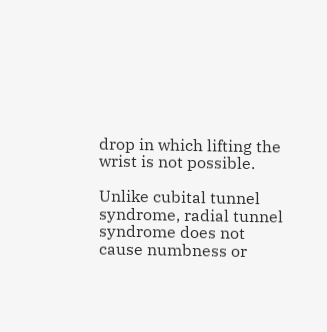drop in which lifting the wrist is not possible.

Unlike cubital tunnel syndrome, radial tunnel syndrome does not cause numbness or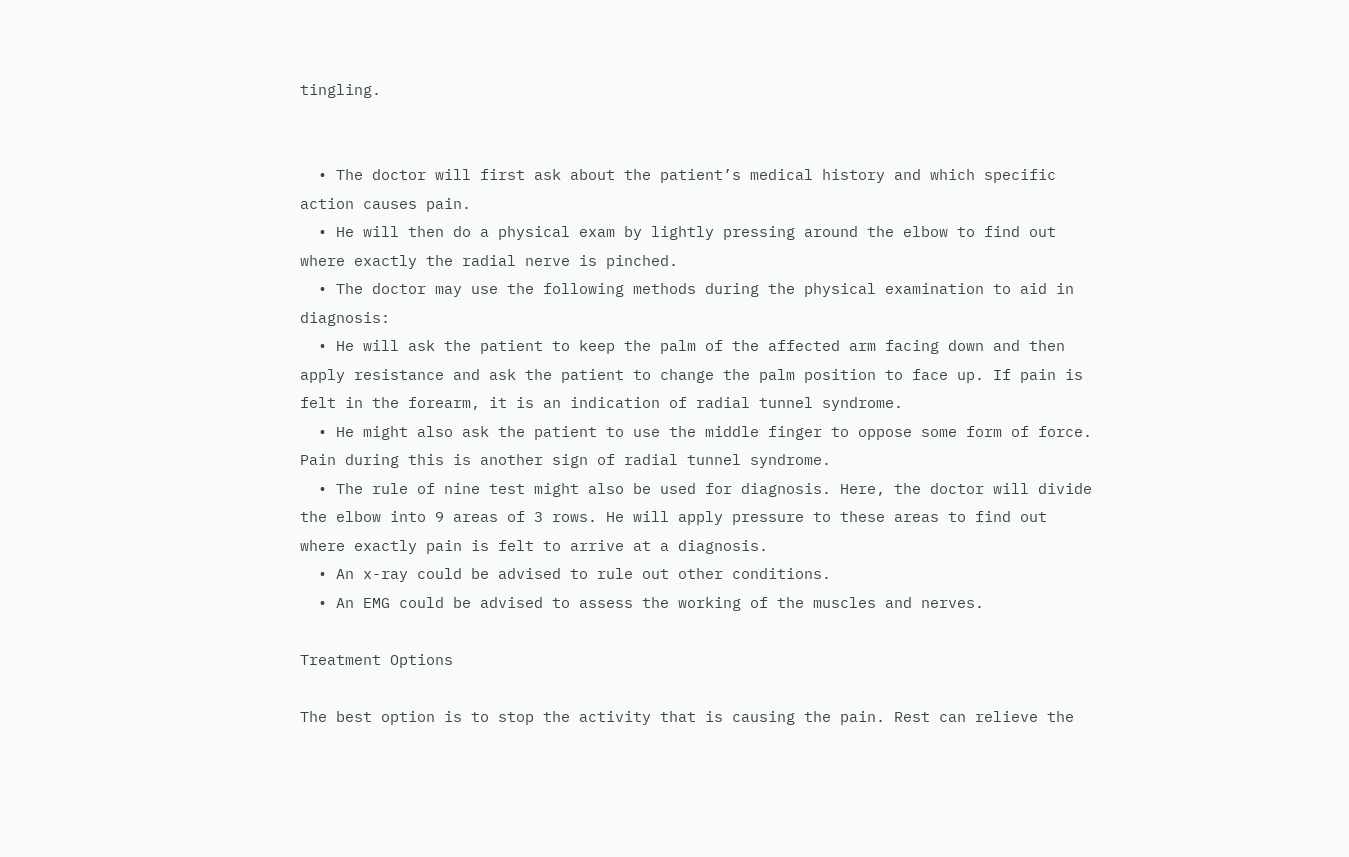tingling.


  • The doctor will first ask about the patient’s medical history and which specific action causes pain.
  • He will then do a physical exam by lightly pressing around the elbow to find out where exactly the radial nerve is pinched.
  • The doctor may use the following methods during the physical examination to aid in diagnosis:
  • He will ask the patient to keep the palm of the affected arm facing down and then apply resistance and ask the patient to change the palm position to face up. If pain is felt in the forearm, it is an indication of radial tunnel syndrome.
  • He might also ask the patient to use the middle finger to oppose some form of force. Pain during this is another sign of radial tunnel syndrome.
  • The rule of nine test might also be used for diagnosis. Here, the doctor will divide the elbow into 9 areas of 3 rows. He will apply pressure to these areas to find out where exactly pain is felt to arrive at a diagnosis.
  • An x-ray could be advised to rule out other conditions.
  • An EMG could be advised to assess the working of the muscles and nerves.

Treatment Options

The best option is to stop the activity that is causing the pain. Rest can relieve the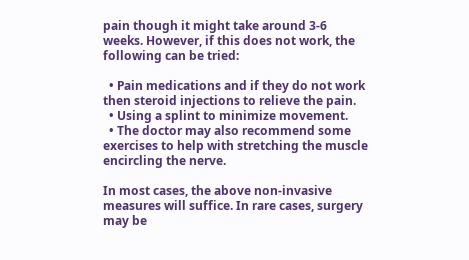pain though it might take around 3-6 weeks. However, if this does not work, the following can be tried:

  • Pain medications and if they do not work then steroid injections to relieve the pain.
  • Using a splint to minimize movement.
  • The doctor may also recommend some exercises to help with stretching the muscle encircling the nerve.

In most cases, the above non-invasive measures will suffice. In rare cases, surgery may be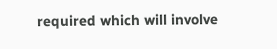required which will involve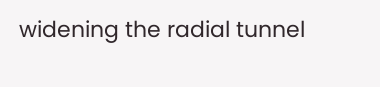widening the radial tunnel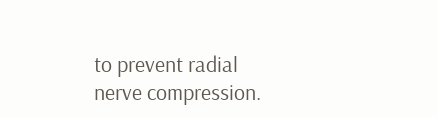to prevent radial nerve compression.